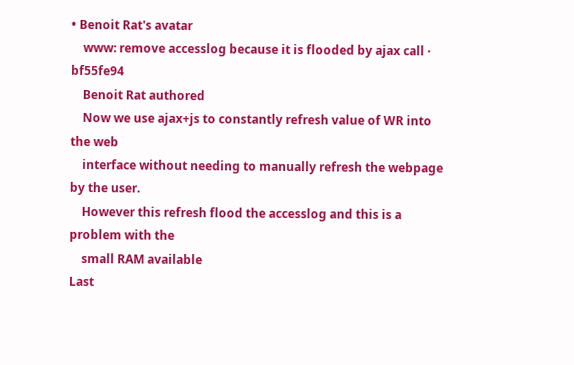• Benoit Rat's avatar
    www: remove accesslog because it is flooded by ajax call · bf55fe94
    Benoit Rat authored
    Now we use ajax+js to constantly refresh value of WR into the web
    interface without needing to manually refresh the webpage by the user.
    However this refresh flood the accesslog and this is a problem with the
    small RAM available
Last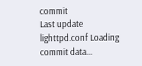commit
Last update
lighttpd.conf Loading commit data...